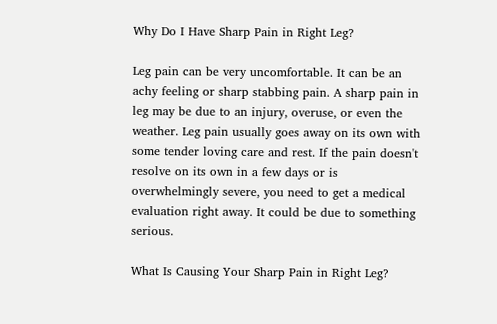Why Do I Have Sharp Pain in Right Leg?

Leg pain can be very uncomfortable. It can be an achy feeling or sharp stabbing pain. A sharp pain in leg may be due to an injury, overuse, or even the weather. Leg pain usually goes away on its own with some tender loving care and rest. If the pain doesn't resolve on its own in a few days or is overwhelmingly severe, you need to get a medical evaluation right away. It could be due to something serious.

What Is Causing Your Sharp Pain in Right Leg?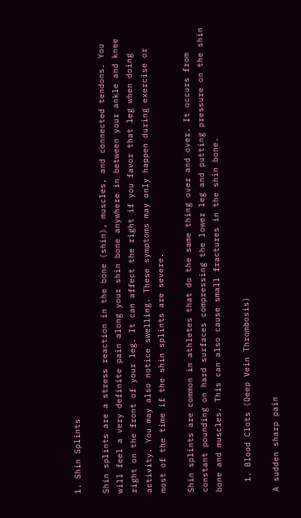1. Shin Splints

Shin splints are a stress reaction in the bone (shin), muscles, and connected tendons. You will feel a very definite pain along your shin bone anywhere in between your ankle and knee right on the front of your leg. It can affect the right if you favor that leg when doing activity. You may also notice swelling. These symptoms may only happen during exercise or most of the time if the shin splints are severe.

Shin splints are common in athletes that do the same thing over and over. It occurs from constant pounding on hard surfaces compressing the lower leg and putting pressure on the shin bone and muscles. This can also cause small fractures in the shin bone.

  1. Blood Clots (Deep Vein Thrombosis)

A sudden sharp pain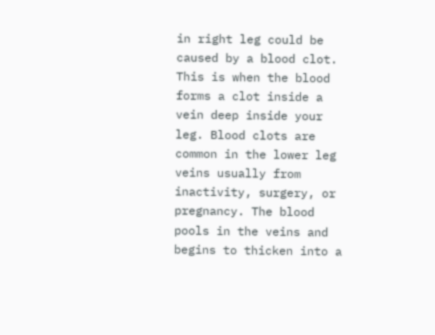in right leg could be caused by a blood clot. This is when the blood forms a clot inside a vein deep inside your leg. Blood clots are common in the lower leg veins usually from inactivity, surgery, or pregnancy. The blood pools in the veins and begins to thicken into a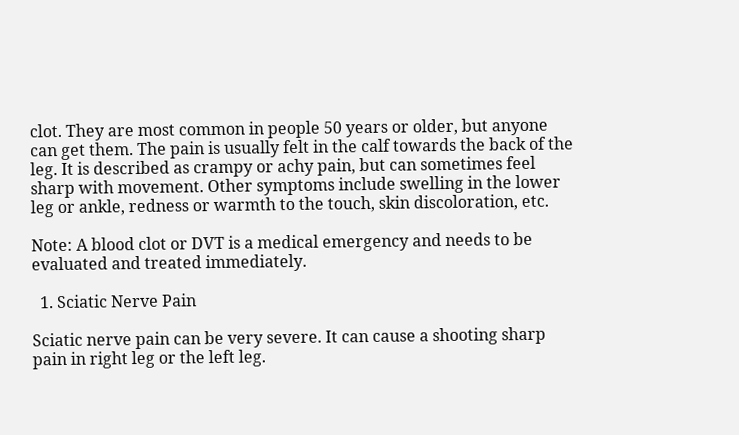clot. They are most common in people 50 years or older, but anyone can get them. The pain is usually felt in the calf towards the back of the leg. It is described as crampy or achy pain, but can sometimes feel sharp with movement. Other symptoms include swelling in the lower leg or ankle, redness or warmth to the touch, skin discoloration, etc.

Note: A blood clot or DVT is a medical emergency and needs to be evaluated and treated immediately.

  1. Sciatic Nerve Pain

Sciatic nerve pain can be very severe. It can cause a shooting sharp pain in right leg or the left leg.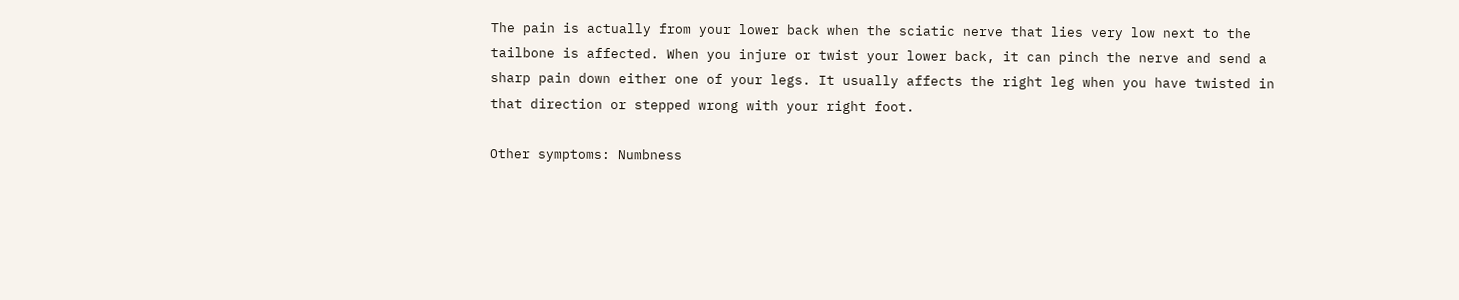The pain is actually from your lower back when the sciatic nerve that lies very low next to the tailbone is affected. When you injure or twist your lower back, it can pinch the nerve and send a sharp pain down either one of your legs. It usually affects the right leg when you have twisted in that direction or stepped wrong with your right foot.

Other symptoms: Numbness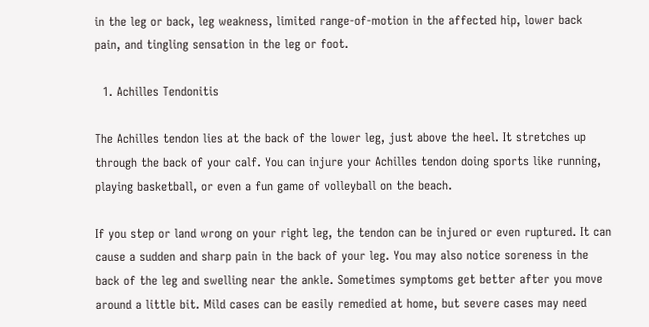in the leg or back, leg weakness, limited range-of-motion in the affected hip, lower back pain, and tingling sensation in the leg or foot.

  1. Achilles Tendonitis

The Achilles tendon lies at the back of the lower leg, just above the heel. It stretches up through the back of your calf. You can injure your Achilles tendon doing sports like running, playing basketball, or even a fun game of volleyball on the beach.

If you step or land wrong on your right leg, the tendon can be injured or even ruptured. It can cause a sudden and sharp pain in the back of your leg. You may also notice soreness in the back of the leg and swelling near the ankle. Sometimes symptoms get better after you move around a little bit. Mild cases can be easily remedied at home, but severe cases may need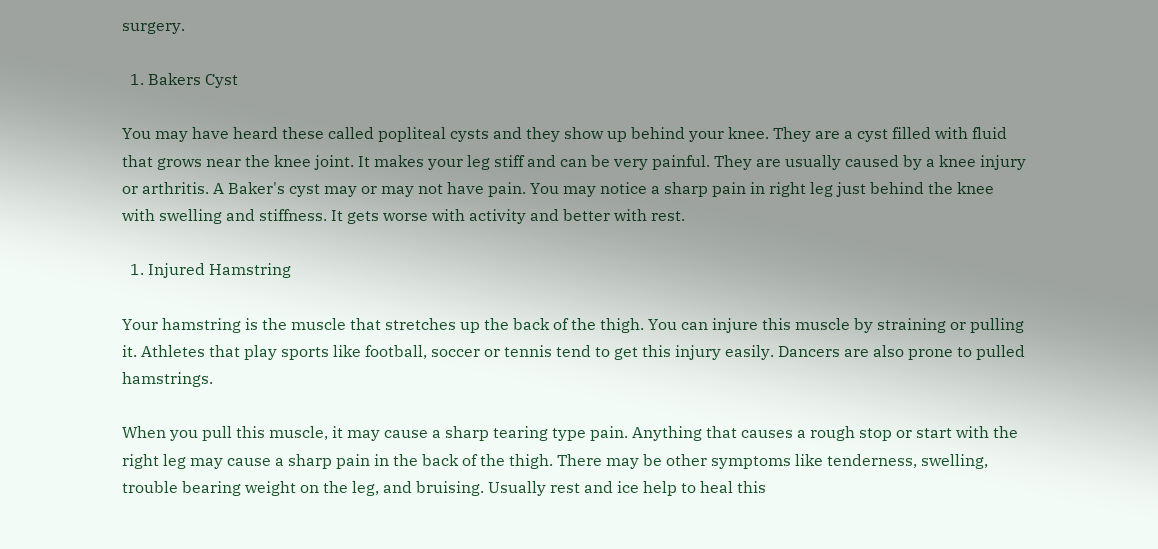surgery.

  1. Bakers Cyst

You may have heard these called popliteal cysts and they show up behind your knee. They are a cyst filled with fluid that grows near the knee joint. It makes your leg stiff and can be very painful. They are usually caused by a knee injury or arthritis. A Baker's cyst may or may not have pain. You may notice a sharp pain in right leg just behind the knee with swelling and stiffness. It gets worse with activity and better with rest.

  1. Injured Hamstring

Your hamstring is the muscle that stretches up the back of the thigh. You can injure this muscle by straining or pulling it. Athletes that play sports like football, soccer or tennis tend to get this injury easily. Dancers are also prone to pulled hamstrings.

When you pull this muscle, it may cause a sharp tearing type pain. Anything that causes a rough stop or start with the right leg may cause a sharp pain in the back of the thigh. There may be other symptoms like tenderness, swelling, trouble bearing weight on the leg, and bruising. Usually rest and ice help to heal this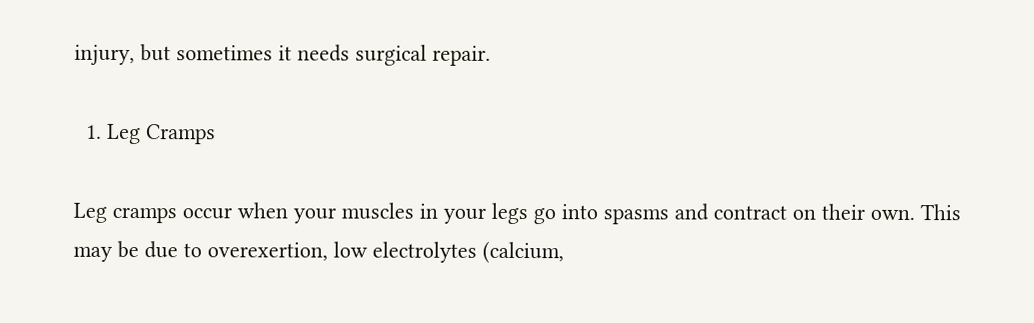injury, but sometimes it needs surgical repair.

  1. Leg Cramps

Leg cramps occur when your muscles in your legs go into spasms and contract on their own. This may be due to overexertion, low electrolytes (calcium,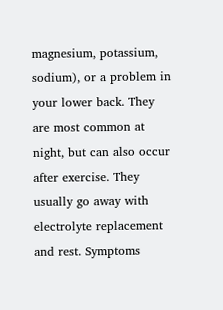magnesium, potassium, sodium), or a problem in your lower back. They are most common at night, but can also occur after exercise. They usually go away with electrolyte replacement and rest. Symptoms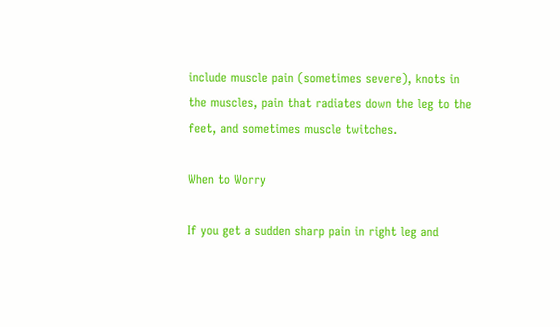include muscle pain (sometimes severe), knots in the muscles, pain that radiates down the leg to the feet, and sometimes muscle twitches.

When to Worry

If you get a sudden sharp pain in right leg and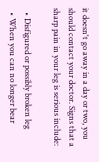it doesn't go away in a day or two, you should contact your doctor. Signs that a sharp pain in your leg is serious include:

  • Disfigured or possibly broken leg
  • When you can no longer bear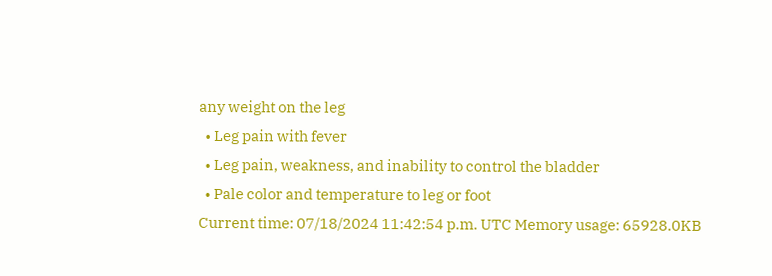any weight on the leg
  • Leg pain with fever
  • Leg pain, weakness, and inability to control the bladder
  • Pale color and temperature to leg or foot
Current time: 07/18/2024 11:42:54 p.m. UTC Memory usage: 65928.0KB